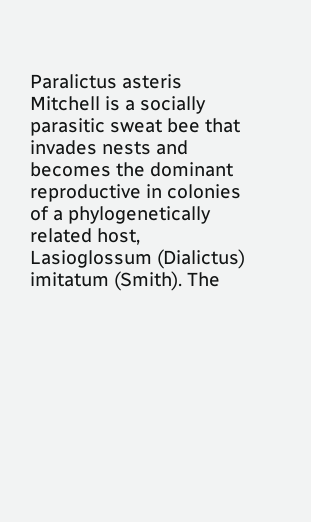Paralictus asteris Mitchell is a socially parasitic sweat bee that invades nests and becomes the dominant reproductive in colonies of a phylogenetically related host, Lasioglossum (Dialictus) imitatum (Smith). The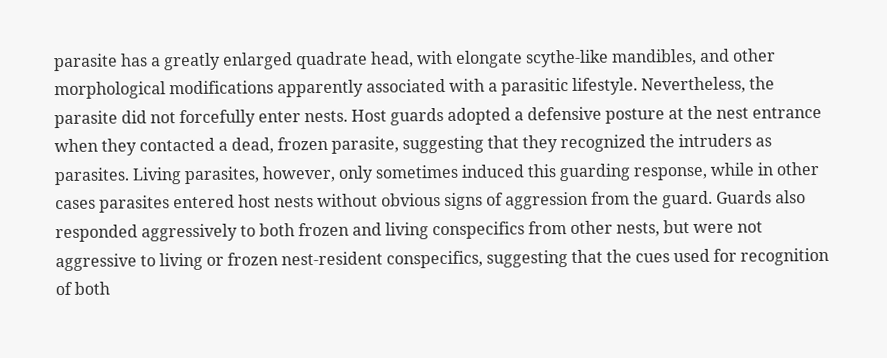parasite has a greatly enlarged quadrate head, with elongate scythe-like mandibles, and other morphological modifications apparently associated with a parasitic lifestyle. Nevertheless, the parasite did not forcefully enter nests. Host guards adopted a defensive posture at the nest entrance when they contacted a dead, frozen parasite, suggesting that they recognized the intruders as parasites. Living parasites, however, only sometimes induced this guarding response, while in other cases parasites entered host nests without obvious signs of aggression from the guard. Guards also responded aggressively to both frozen and living conspecifics from other nests, but were not aggressive to living or frozen nest-resident conspecifics, suggesting that the cues used for recognition of both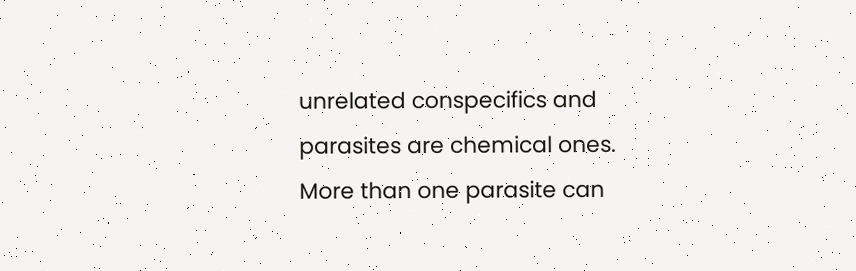unrelated conspecifics and parasites are chemical ones. More than one parasite can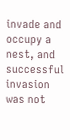invade and occupy a nest, and successful invasion was not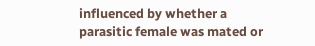influenced by whether a parasitic female was mated or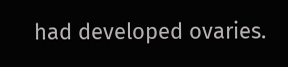had developed ovaries.